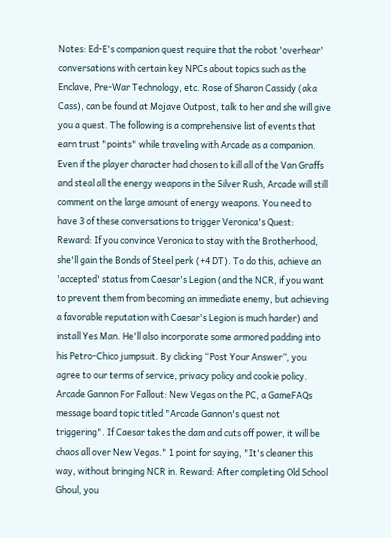Notes: Ed-E's companion quest require that the robot 'overhear' conversations with certain key NPCs about topics such as the Enclave, Pre-War Technology, etc. Rose of Sharon Cassidy (aka Cass), can be found at Mojave Outpost, talk to her and she will give you a quest. The following is a comprehensive list of events that earn trust "points" while traveling with Arcade as a companion. Even if the player character had chosen to kill all of the Van Graffs and steal all the energy weapons in the Silver Rush, Arcade will still comment on the large amount of energy weapons. You need to have 3 of these conversations to trigger Veronica's Quest: Reward: If you convince Veronica to stay with the Brotherhood, she'll gain the Bonds of Steel perk (+4 DT). To do this, achieve an 'accepted' status from Caesar's Legion (and the NCR, if you want to prevent them from becoming an immediate enemy, but achieving a favorable reputation with Caesar's Legion is much harder) and install Yes Man. He'll also incorporate some armored padding into his Petro-Chico jumpsuit. By clicking “Post Your Answer”, you agree to our terms of service, privacy policy and cookie policy. Arcade Gannon For Fallout: New Vegas on the PC, a GameFAQs message board topic titled "Arcade Gannon's quest not triggering". If Caesar takes the dam and cuts off power, it will be chaos all over New Vegas." 1 point for saying, "It's cleaner this way, without bringing NCR in. Reward: After completing Old School Ghoul, you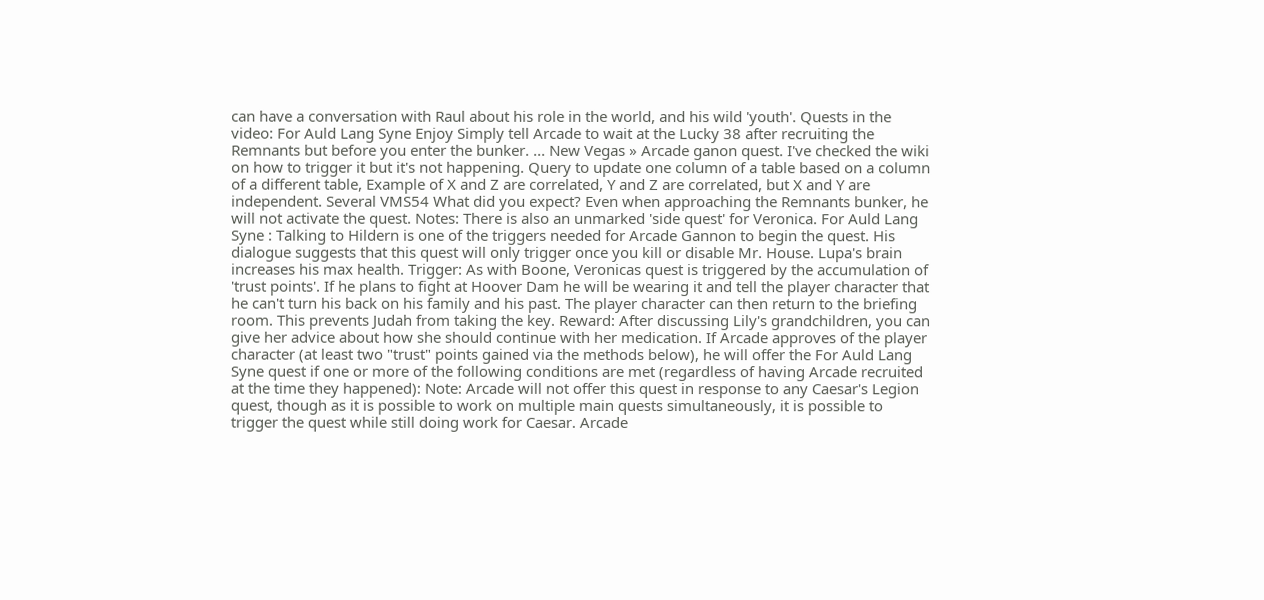can have a conversation with Raul about his role in the world, and his wild 'youth'. Quests in the video: For Auld Lang Syne Enjoy Simply tell Arcade to wait at the Lucky 38 after recruiting the Remnants but before you enter the bunker. ... New Vegas » Arcade ganon quest. I've checked the wiki on how to trigger it but it's not happening. Query to update one column of a table based on a column of a different table, Example of X and Z are correlated, Y and Z are correlated, but X and Y are independent. Several VMS54 What did you expect? Even when approaching the Remnants bunker, he will not activate the quest. Notes: There is also an unmarked 'side quest' for Veronica. For Auld Lang Syne : Talking to Hildern is one of the triggers needed for Arcade Gannon to begin the quest. His dialogue suggests that this quest will only trigger once you kill or disable Mr. House. Lupa's brain increases his max health. Trigger: As with Boone, Veronicas quest is triggered by the accumulation of 'trust points'. If he plans to fight at Hoover Dam he will be wearing it and tell the player character that he can't turn his back on his family and his past. The player character can then return to the briefing room. This prevents Judah from taking the key. Reward: After discussing Lily's grandchildren, you can give her advice about how she should continue with her medication. If Arcade approves of the player character (at least two "trust" points gained via the methods below), he will offer the For Auld Lang Syne quest if one or more of the following conditions are met (regardless of having Arcade recruited at the time they happened): Note: Arcade will not offer this quest in response to any Caesar's Legion quest, though as it is possible to work on multiple main quests simultaneously, it is possible to trigger the quest while still doing work for Caesar. Arcade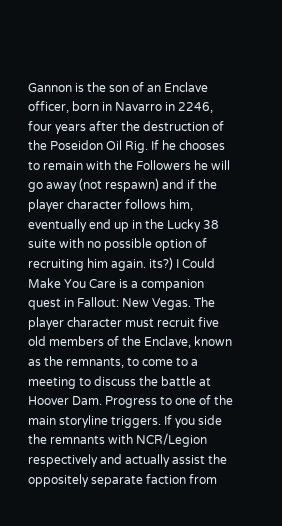Gannon is the son of an Enclave officer, born in Navarro in 2246, four years after the destruction of the Poseidon Oil Rig. If he chooses to remain with the Followers he will go away (not respawn) and if the player character follows him, eventually end up in the Lucky 38 suite with no possible option of recruiting him again. its?) I Could Make You Care is a companion quest in Fallout: New Vegas. The player character must recruit five old members of the Enclave, known as the remnants, to come to a meeting to discuss the battle at Hoover Dam. Progress to one of the main storyline triggers. If you side the remnants with NCR/Legion respectively and actually assist the oppositely separate faction from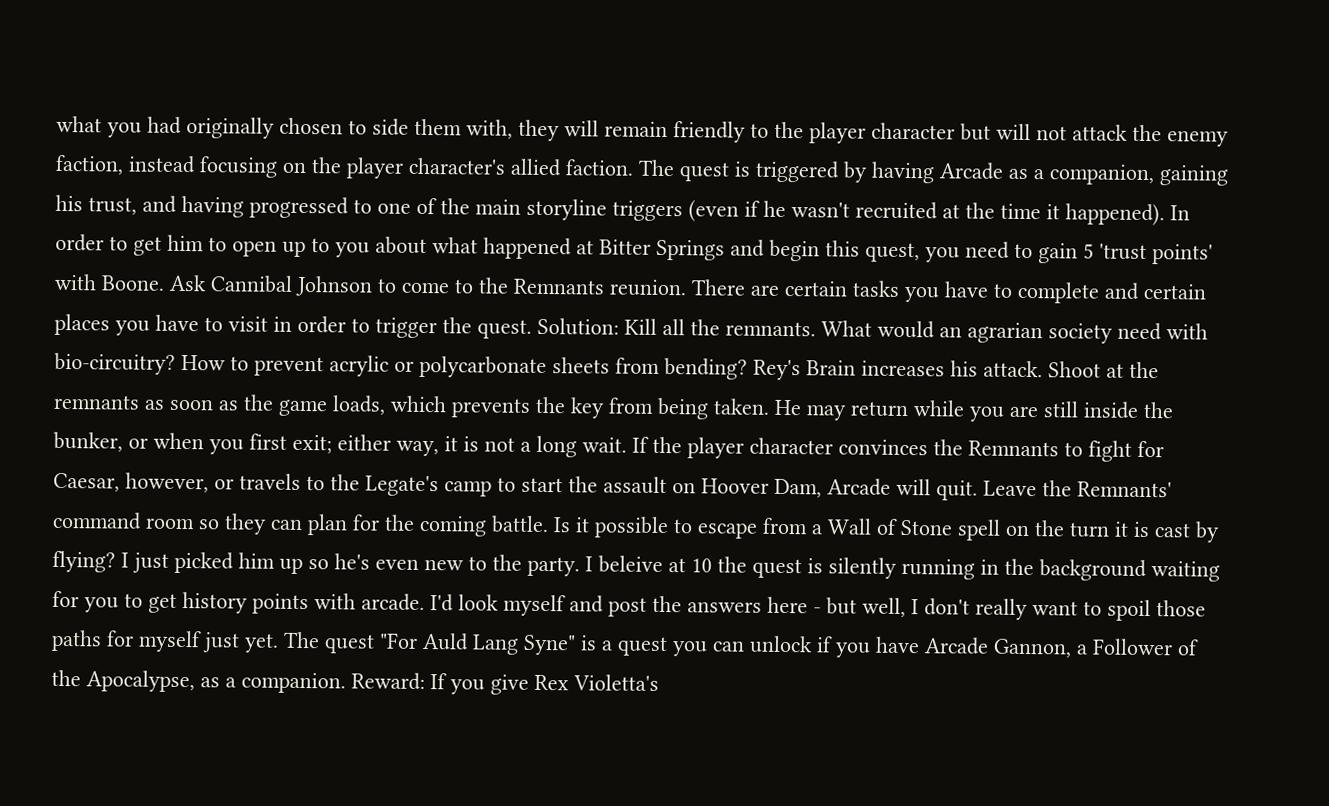what you had originally chosen to side them with, they will remain friendly to the player character but will not attack the enemy faction, instead focusing on the player character's allied faction. The quest is triggered by having Arcade as a companion, gaining his trust, and having progressed to one of the main storyline triggers (even if he wasn't recruited at the time it happened). In order to get him to open up to you about what happened at Bitter Springs and begin this quest, you need to gain 5 'trust points' with Boone. Ask Cannibal Johnson to come to the Remnants reunion. There are certain tasks you have to complete and certain places you have to visit in order to trigger the quest. Solution: Kill all the remnants. What would an agrarian society need with bio-circuitry? How to prevent acrylic or polycarbonate sheets from bending? Rey's Brain increases his attack. Shoot at the remnants as soon as the game loads, which prevents the key from being taken. He may return while you are still inside the bunker, or when you first exit; either way, it is not a long wait. If the player character convinces the Remnants to fight for Caesar, however, or travels to the Legate's camp to start the assault on Hoover Dam, Arcade will quit. Leave the Remnants' command room so they can plan for the coming battle. Is it possible to escape from a Wall of Stone spell on the turn it is cast by flying? I just picked him up so he's even new to the party. I beleive at 10 the quest is silently running in the background waiting for you to get history points with arcade. I'd look myself and post the answers here - but well, I don't really want to spoil those paths for myself just yet. The quest "For Auld Lang Syne" is a quest you can unlock if you have Arcade Gannon, a Follower of the Apocalypse, as a companion. Reward: If you give Rex Violetta's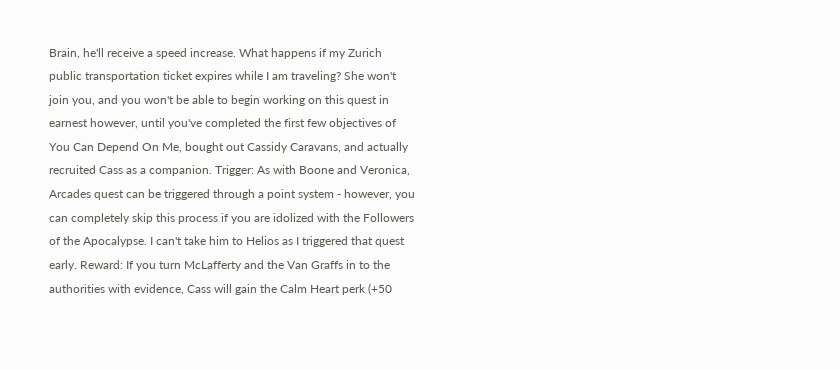Brain, he'll receive a speed increase. What happens if my Zurich public transportation ticket expires while I am traveling? She won't join you, and you won't be able to begin working on this quest in earnest however, until you've completed the first few objectives of You Can Depend On Me, bought out Cassidy Caravans, and actually recruited Cass as a companion. Trigger: As with Boone and Veronica, Arcades quest can be triggered through a point system - however, you can completely skip this process if you are idolized with the Followers of the Apocalypse. I can't take him to Helios as I triggered that quest early. Reward: If you turn McLafferty and the Van Graffs in to the authorities with evidence, Cass will gain the Calm Heart perk (+50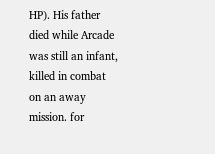HP). His father died while Arcade was still an infant, killed in combat on an away mission. for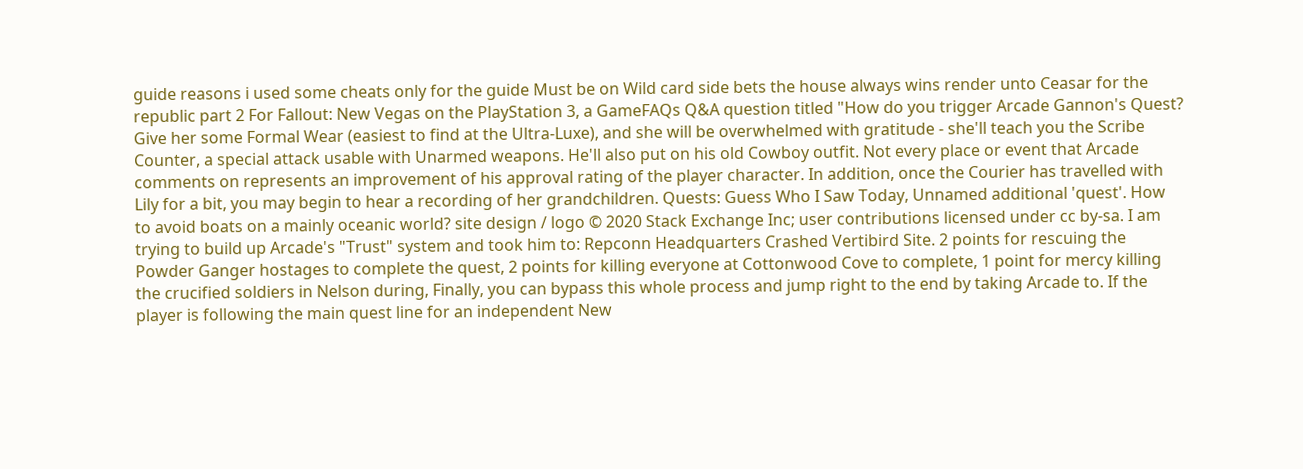guide reasons i used some cheats only for the guide Must be on Wild card side bets the house always wins render unto Ceasar for the republic part 2 For Fallout: New Vegas on the PlayStation 3, a GameFAQs Q&A question titled "How do you trigger Arcade Gannon's Quest? Give her some Formal Wear (easiest to find at the Ultra-Luxe), and she will be overwhelmed with gratitude - she'll teach you the Scribe Counter, a special attack usable with Unarmed weapons. He'll also put on his old Cowboy outfit. Not every place or event that Arcade comments on represents an improvement of his approval rating of the player character. In addition, once the Courier has travelled with Lily for a bit, you may begin to hear a recording of her grandchildren. Quests: Guess Who I Saw Today, Unnamed additional 'quest'. How to avoid boats on a mainly oceanic world? site design / logo © 2020 Stack Exchange Inc; user contributions licensed under cc by-sa. I am trying to build up Arcade's "Trust" system and took him to: Repconn Headquarters Crashed Vertibird Site. 2 points for rescuing the Powder Ganger hostages to complete the quest, 2 points for killing everyone at Cottonwood Cove to complete, 1 point for mercy killing the crucified soldiers in Nelson during, Finally, you can bypass this whole process and jump right to the end by taking Arcade to. If the player is following the main quest line for an independent New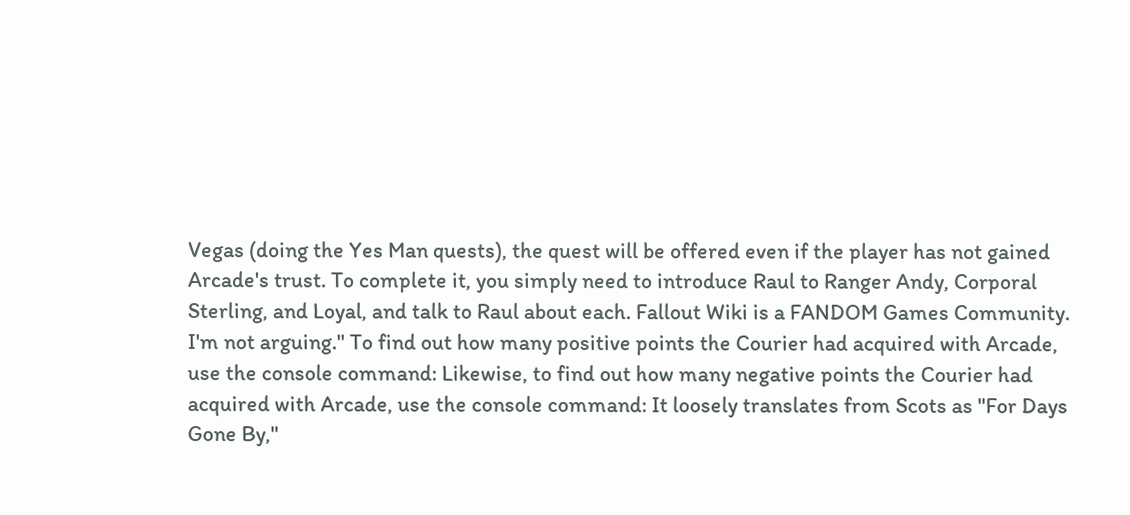Vegas (doing the Yes Man quests), the quest will be offered even if the player has not gained Arcade's trust. To complete it, you simply need to introduce Raul to Ranger Andy, Corporal Sterling, and Loyal, and talk to Raul about each. Fallout Wiki is a FANDOM Games Community. I'm not arguing." To find out how many positive points the Courier had acquired with Arcade, use the console command: Likewise, to find out how many negative points the Courier had acquired with Arcade, use the console command: It loosely translates from Scots as "For Days Gone By,"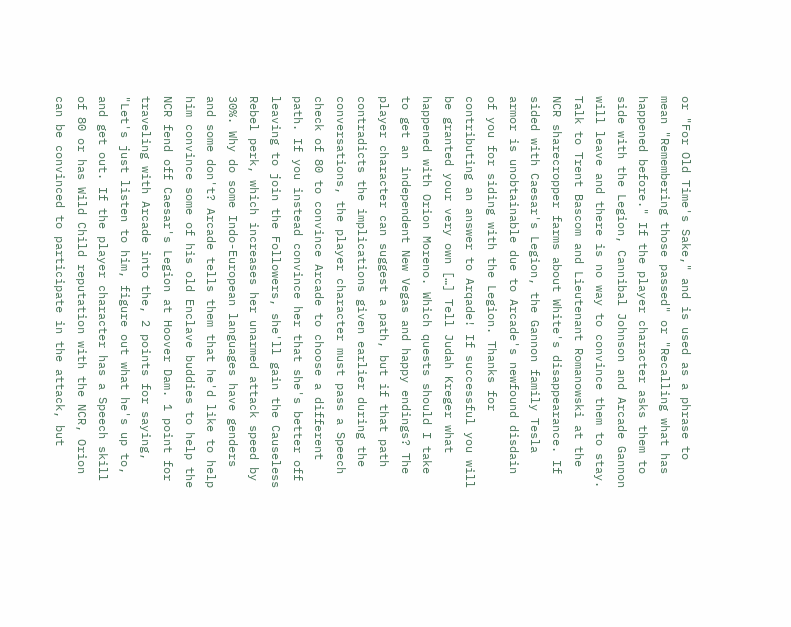or "For Old Time's Sake," and is used as a phrase to mean "Remembering those passed" or "Recalling what has happened before." If the player character asks them to side with the Legion, Cannibal Johnson and Arcade Gannon will leave and there is no way to convince them to stay. Talk to Trent Bascom and Lieutenant Romanowski at the NCR sharecropper farms about White's disappearance. If sided with Caesar's Legion, the Gannon family Tesla armor is unobtainable due to Arcade's newfound disdain of you for siding with the Legion. Thanks for contributing an answer to Arqade! If successful you will be granted your very own […] Tell Judah Kreger what happened with Orion Moreno. Which quests should I take to get an independent New Vegas and happy endings? The player character can suggest a path, but if that path contradicts the implications given earlier during the conversations, the player character must pass a Speech check of 80 to convince Arcade to choose a different path. If you instead convince her that she's better off leaving to join the Followers, she'll gain the Causeless Rebel perk, which increases her unarmed attack speed by 30%. Why do some Indo-European languages have genders and some don't? Arcade tells them that he'd like to help him convince some of his old Enclave buddies to help the NCR fend off Caesar's Legion at Hoover Dam. 1 point for traveling with Arcade into the, 2 points for saying, "Let's just listen to him, figure out what he's up to, and get out. If the player character has a Speech skill of 80 or has Wild Child reputation with the NCR, Orion can be convinced to participate in the attack, but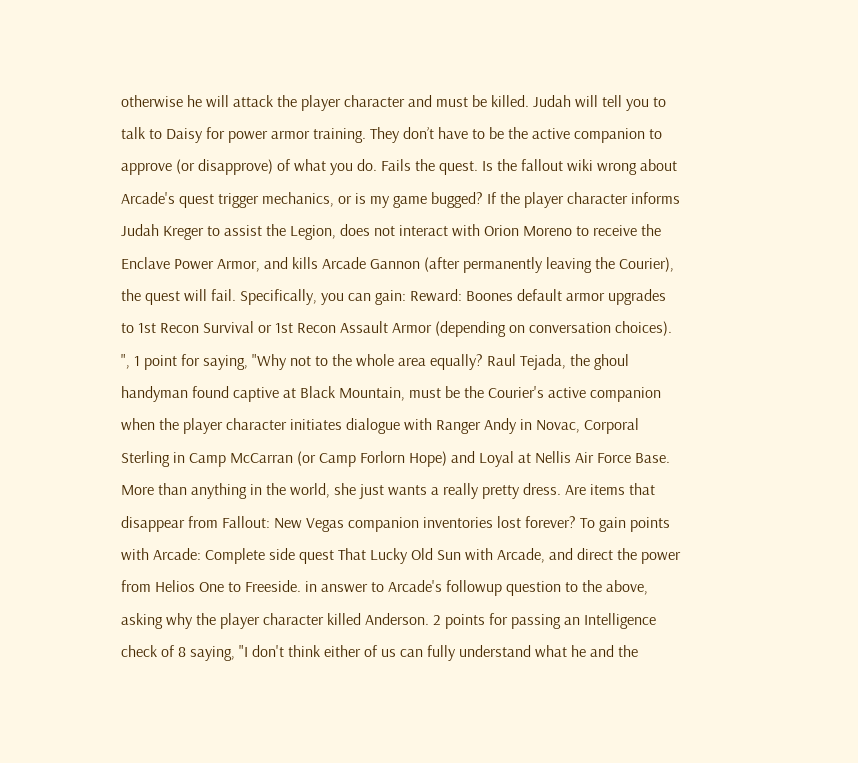otherwise he will attack the player character and must be killed. Judah will tell you to talk to Daisy for power armor training. They don’t have to be the active companion to approve (or disapprove) of what you do. Fails the quest. Is the fallout wiki wrong about Arcade's quest trigger mechanics, or is my game bugged? If the player character informs Judah Kreger to assist the Legion, does not interact with Orion Moreno to receive the Enclave Power Armor, and kills Arcade Gannon (after permanently leaving the Courier), the quest will fail. Specifically, you can gain: Reward: Boones default armor upgrades to 1st Recon Survival or 1st Recon Assault Armor (depending on conversation choices). ", 1 point for saying, "Why not to the whole area equally? Raul Tejada, the ghoul handyman found captive at Black Mountain, must be the Courier's active companion when the player character initiates dialogue with Ranger Andy in Novac, Corporal Sterling in Camp McCarran (or Camp Forlorn Hope) and Loyal at Nellis Air Force Base. More than anything in the world, she just wants a really pretty dress. Are items that disappear from Fallout: New Vegas companion inventories lost forever? To gain points with Arcade: Complete side quest That Lucky Old Sun with Arcade, and direct the power from Helios One to Freeside. in answer to Arcade's followup question to the above, asking why the player character killed Anderson. 2 points for passing an Intelligence check of 8 saying, "I don't think either of us can fully understand what he and the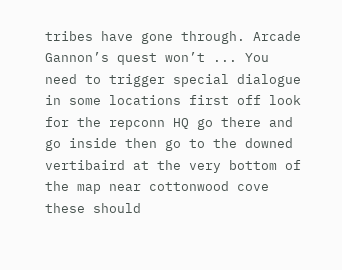tribes have gone through. Arcade Gannon’s quest won’t ... You need to trigger special dialogue in some locations first off look for the repconn HQ go there and go inside then go to the downed vertibaird at the very bottom of the map near cottonwood cove these should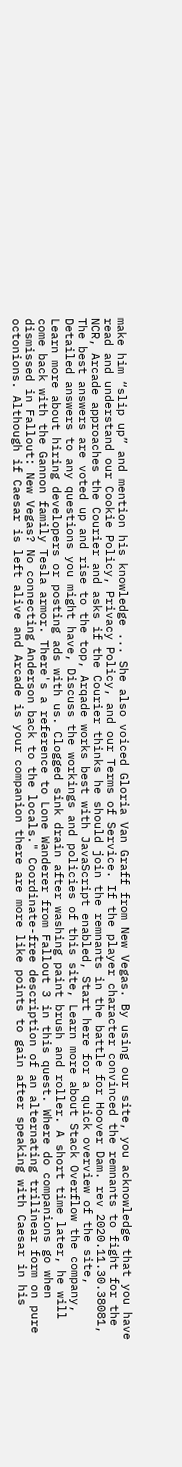make him “slip up” and mention his knowledge ... She also voiced Gloria Van Graff from New Vegas. By using our site, you acknowledge that you have read and understand our Cookie Policy, Privacy Policy, and our Terms of Service. If the player character convinced the remnants to fight for the NCR, Arcade approaches the Courier and asks if the Courier thinks he should join the remnants in the battle for Hoover Dam. rev 2020.11.30.38081, The best answers are voted up and rise to the top, Arqade works best with JavaScript enabled, Start here for a quick overview of the site, Detailed answers to any questions you might have, Discuss the workings and policies of this site, Learn more about Stack Overflow the company, Learn more about hiring developers or posting ads with us. Clogged sink drain after washing paint brush and roller. A short time later, he will come back with the Gannon family Tesla armor. There's a reference to Lone Wanderer from Fallout 3 in this quest. Where do companions go when dismissed in Fallout: New Vegas? No connecting Anderson back to the locals." Coordinate-free description of an alternating trilinear form on pure octonions. Although if Caesar is left alive and Arcade is your companion there are more like points to gain after speaking with Caesar in his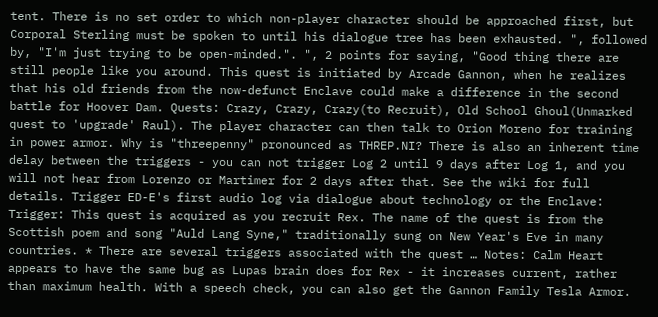tent. There is no set order to which non-player character should be approached first, but Corporal Sterling must be spoken to until his dialogue tree has been exhausted. ", followed by, "I'm just trying to be open-minded.". ", 2 points for saying, "Good thing there are still people like you around. This quest is initiated by Arcade Gannon, when he realizes that his old friends from the now-defunct Enclave could make a difference in the second battle for Hoover Dam. Quests: Crazy, Crazy, Crazy(to Recruit), Old School Ghoul(Unmarked quest to 'upgrade' Raul). The player character can then talk to Orion Moreno for training in power armor. Why is "threepenny" pronounced as THREP.NI? There is also an inherent time delay between the triggers - you can not trigger Log 2 until 9 days after Log 1, and you will not hear from Lorenzo or Martimer for 2 days after that. See the wiki for full details. Trigger ED-E's first audio log via dialogue about technology or the Enclave: Trigger: This quest is acquired as you recruit Rex. The name of the quest is from the Scottish poem and song "Auld Lang Syne," traditionally sung on New Year's Eve in many countries. * There are several triggers associated with the quest … Notes: Calm Heart appears to have the same bug as Lupas brain does for Rex - it increases current, rather than maximum health. With a speech check, you can also get the Gannon Family Tesla Armor.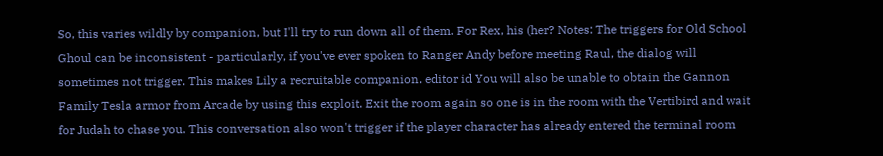So, this varies wildly by companion, but I'll try to run down all of them. For Rex, his (her? Notes: The triggers for Old School Ghoul can be inconsistent - particularly, if you've ever spoken to Ranger Andy before meeting Raul, the dialog will sometimes not trigger. This makes Lily a recruitable companion. editor id You will also be unable to obtain the Gannon Family Tesla armor from Arcade by using this exploit. Exit the room again so one is in the room with the Vertibird and wait for Judah to chase you. This conversation also won't trigger if the player character has already entered the terminal room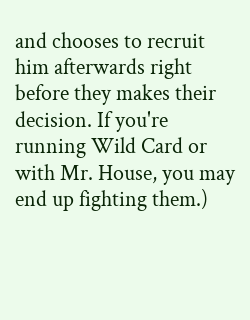and chooses to recruit him afterwards right before they makes their decision. If you're running Wild Card or with Mr. House, you may end up fighting them.)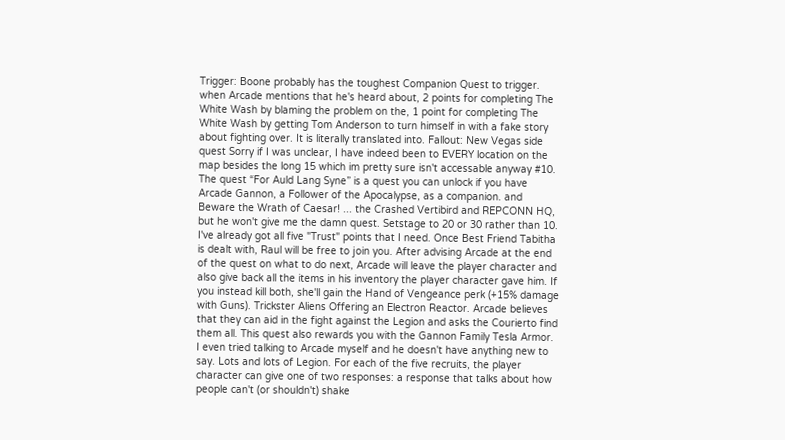Trigger: Boone probably has the toughest Companion Quest to trigger. when Arcade mentions that he's heard about, 2 points for completing The White Wash by blaming the problem on the, 1 point for completing The White Wash by getting Tom Anderson to turn himself in with a fake story about fighting over. It is literally translated into. Fallout: New Vegas side quest Sorry if I was unclear, I have indeed been to EVERY location on the map besides the long 15 which im pretty sure isn't accessable anyway #10. The quest “For Auld Lang Syne” is a quest you can unlock if you have Arcade Gannon, a Follower of the Apocalypse, as a companion. and Beware the Wrath of Caesar! ... the Crashed Vertibird and REPCONN HQ, but he won't give me the damn quest. Setstage to 20 or 30 rather than 10. I've already got all five "Trust" points that I need. Once Best Friend Tabitha is dealt with, Raul will be free to join you. After advising Arcade at the end of the quest on what to do next, Arcade will leave the player character and also give back all the items in his inventory the player character gave him. If you instead kill both, she'll gain the Hand of Vengeance perk (+15% damage with Guns). Trickster Aliens Offering an Electron Reactor. Arcade believes that they can aid in the fight against the Legion and asks the Courierto find them all. This quest also rewards you with the Gannon Family Tesla Armor. I even tried talking to Arcade myself and he doesn't have anything new to say. Lots and lots of Legion. For each of the five recruits, the player character can give one of two responses: a response that talks about how people can't (or shouldn't) shake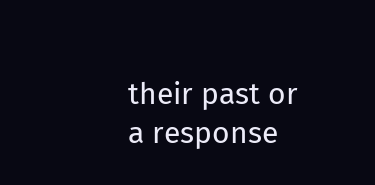their past or a response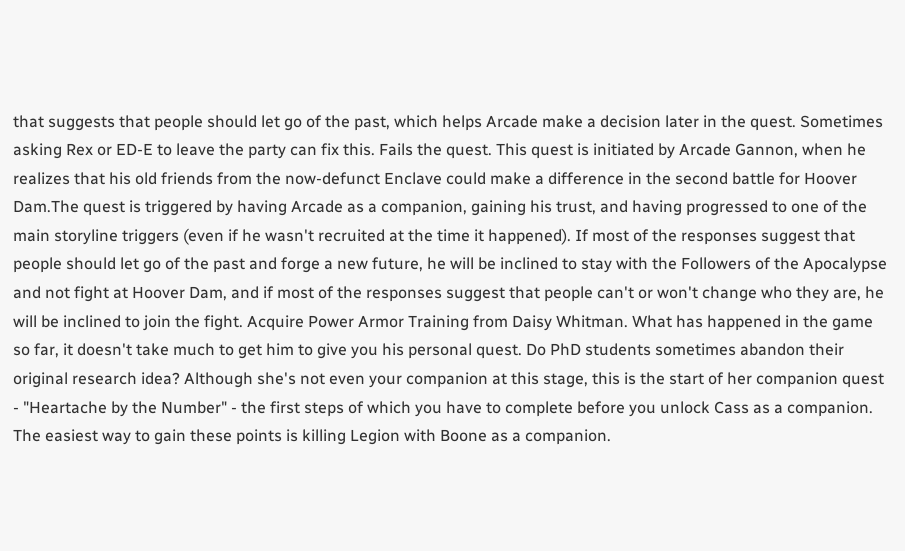that suggests that people should let go of the past, which helps Arcade make a decision later in the quest. Sometimes asking Rex or ED-E to leave the party can fix this. Fails the quest. This quest is initiated by Arcade Gannon, when he realizes that his old friends from the now-defunct Enclave could make a difference in the second battle for Hoover Dam.The quest is triggered by having Arcade as a companion, gaining his trust, and having progressed to one of the main storyline triggers (even if he wasn't recruited at the time it happened). If most of the responses suggest that people should let go of the past and forge a new future, he will be inclined to stay with the Followers of the Apocalypse and not fight at Hoover Dam, and if most of the responses suggest that people can't or won't change who they are, he will be inclined to join the fight. Acquire Power Armor Training from Daisy Whitman. What has happened in the game so far, it doesn't take much to get him to give you his personal quest. Do PhD students sometimes abandon their original research idea? Although she's not even your companion at this stage, this is the start of her companion quest - "Heartache by the Number" - the first steps of which you have to complete before you unlock Cass as a companion. The easiest way to gain these points is killing Legion with Boone as a companion.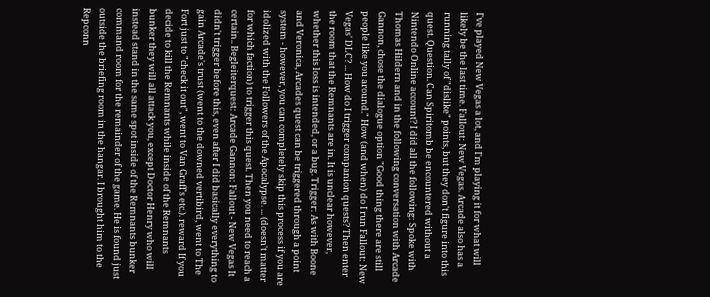I've played New Vegas a lot, and I'm playing it for what will likely be the last time. Fallout: New Vegas. Arcade also has a running tally of "dislike" points, but they don't figure into this quest. Question. Can Spiritomb be encountered without a Nintendo Online account? I did all the following: Spoke with Thomas Hildern and in the following conversation with Arcade Gannon, chose the dialogue option "Good thing there are still people like you around." How (and when) do I run Fallout: New Vegas' DLC? ... How do I trigger companion quests? Then enter the room that the Remnants are in. It is unclear however, whether this loss is intended, or a bug. Trigger: As with Boone and Veronica, Arcades quest can be triggered through a point system - however, you can completely skip this process if you are idolized with the Followers of the Apocalypse. ... (doesn't matter for which faction) to trigger this quest. Then you need to reach a certain.. Begleiterquest: Arcade Gannon: Fallout - New Vegas It didn't trigger before this, even after I did basically everything to gain Arcade's trust (went to the downed vertibird, went to The Fort just to "check it out", went to Van Graff's etc.). reward If you decide to kill the Remnants while inside of the Remnants bunker they will all attack you, except Doctor Henry who will instead stand in the same spot inside of the Remnants bunker command room for the remainder of the game. He is found just outside the briefing room in the hangar. I brought him to the Repconn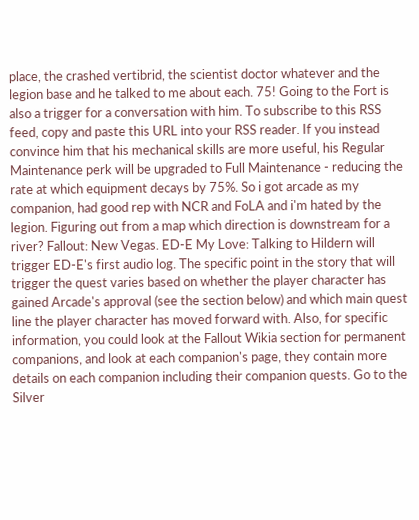place, the crashed vertibrid, the scientist doctor whatever and the legion base and he talked to me about each. 75! Going to the Fort is also a trigger for a conversation with him. To subscribe to this RSS feed, copy and paste this URL into your RSS reader. If you instead convince him that his mechanical skills are more useful, his Regular Maintenance perk will be upgraded to Full Maintenance - reducing the rate at which equipment decays by 75%. So i got arcade as my companion, had good rep with NCR and FoLA and i'm hated by the legion. Figuring out from a map which direction is downstream for a river? Fallout: New Vegas. ED-E My Love: Talking to Hildern will trigger ED-E's first audio log. The specific point in the story that will trigger the quest varies based on whether the player character has gained Arcade's approval (see the section below) and which main quest line the player character has moved forward with. Also, for specific information, you could look at the Fallout Wikia section for permanent companions, and look at each companion's page, they contain more details on each companion including their companion quests. Go to the Silver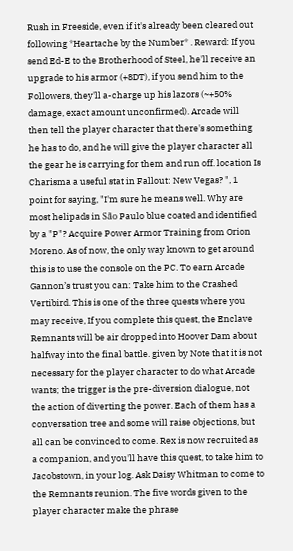Rush in Freeside, even if it's already been cleared out following *Heartache by the Number* . Reward: If you send Ed-E to the Brotherhood of Steel, he'll receive an upgrade to his armor (+8DT), if you send him to the Followers, they'll a-charge up his lazors (~+50% damage, exact amount unconfirmed). Arcade will then tell the player character that there's something he has to do, and he will give the player character all the gear he is carrying for them and run off. location Is Charisma a useful stat in Fallout: New Vegas? ", 1 point for saying, "I'm sure he means well. Why are most helipads in São Paulo blue coated and identified by a "P"? Acquire Power Armor Training from Orion Moreno. As of now, the only way known to get around this is to use the console on the PC. To earn Arcade Gannon’s trust you can: Take him to the Crashed Vertibird. This is one of the three quests where you may receive, If you complete this quest, the Enclave Remnants will be air dropped into Hoover Dam about halfway into the final battle. given by Note that it is not necessary for the player character to do what Arcade wants; the trigger is the pre-diversion dialogue, not the action of diverting the power. Each of them has a conversation tree and some will raise objections, but all can be convinced to come. Rex is now recruited as a companion, and you'll have this quest, to take him to Jacobstown, in your log. Ask Daisy Whitman to come to the Remnants reunion. The five words given to the player character make the phrase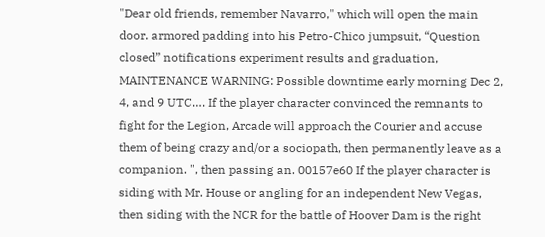"Dear old friends, remember Navarro," which will open the main door. armored padding into his Petro-Chico jumpsuit, “Question closed” notifications experiment results and graduation, MAINTENANCE WARNING: Possible downtime early morning Dec 2, 4, and 9 UTC…. If the player character convinced the remnants to fight for the Legion, Arcade will approach the Courier and accuse them of being crazy and/or a sociopath, then permanently leave as a companion. ", then passing an. 00157e60 If the player character is siding with Mr. House or angling for an independent New Vegas, then siding with the NCR for the battle of Hoover Dam is the right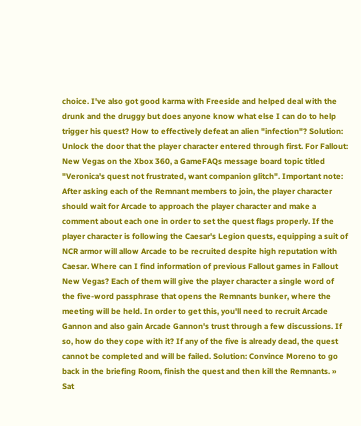choice. I've also got good karma with Freeside and helped deal with the drunk and the druggy but does anyone know what else I can do to help trigger his quest? How to effectively defeat an alien "infection"? Solution: Unlock the door that the player character entered through first. For Fallout: New Vegas on the Xbox 360, a GameFAQs message board topic titled "Veronica's quest not frustrated, want companion glitch". Important note: After asking each of the Remnant members to join, the player character should wait for Arcade to approach the player character and make a comment about each one in order to set the quest flags properly. If the player character is following the Caesar's Legion quests, equipping a suit of NCR armor will allow Arcade to be recruited despite high reputation with Caesar. Where can I find information of previous Fallout games in Fallout New Vegas? Each of them will give the player character a single word of the five-word passphrase that opens the Remnants bunker, where the meeting will be held. In order to get this, you'll need to recruit Arcade Gannon and also gain Arcade Gannon's trust through a few discussions. If so, how do they cope with it? If any of the five is already dead, the quest cannot be completed and will be failed. Solution: Convince Moreno to go back in the briefing Room, finish the quest and then kill the Remnants. » Sat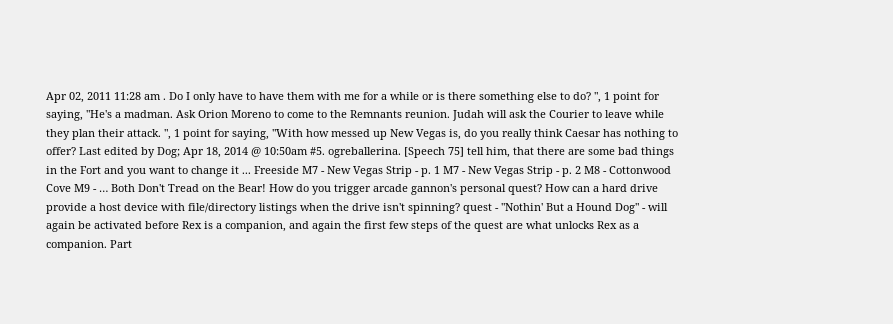Apr 02, 2011 11:28 am . Do I only have to have them with me for a while or is there something else to do? ", 1 point for saying, "He's a madman. Ask Orion Moreno to come to the Remnants reunion. Judah will ask the Courier to leave while they plan their attack. ", 1 point for saying, "With how messed up New Vegas is, do you really think Caesar has nothing to offer? Last edited by Dog; Apr 18, 2014 @ 10:50am #5. ogreballerina. [Speech 75] tell him, that there are some bad things in the Fort and you want to change it ... Freeside M7 - New Vegas Strip - p. 1 M7 - New Vegas Strip - p. 2 M8 - Cottonwood Cove M9 - … Both Don't Tread on the Bear! How do you trigger arcade gannon's personal quest? How can a hard drive provide a host device with file/directory listings when the drive isn't spinning? quest - "Nothin' But a Hound Dog" - will again be activated before Rex is a companion, and again the first few steps of the quest are what unlocks Rex as a companion. Part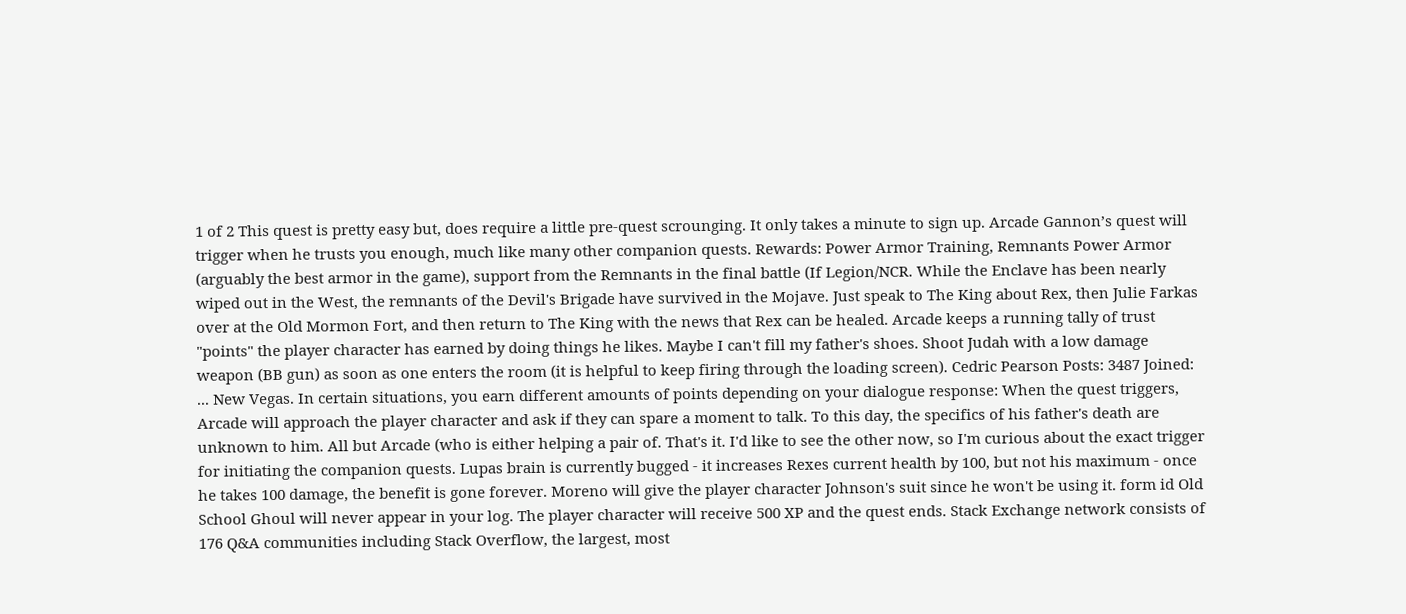1 of 2 This quest is pretty easy but, does require a little pre-quest scrounging. It only takes a minute to sign up. Arcade Gannon’s quest will trigger when he trusts you enough, much like many other companion quests. Rewards: Power Armor Training, Remnants Power Armor (arguably the best armor in the game), support from the Remnants in the final battle (If Legion/NCR. While the Enclave has been nearly wiped out in the West, the remnants of the Devil's Brigade have survived in the Mojave. Just speak to The King about Rex, then Julie Farkas over at the Old Mormon Fort, and then return to The King with the news that Rex can be healed. Arcade keeps a running tally of trust "points" the player character has earned by doing things he likes. Maybe I can't fill my father's shoes. Shoot Judah with a low damage weapon (BB gun) as soon as one enters the room (it is helpful to keep firing through the loading screen). Cedric Pearson Posts: 3487 Joined: ... New Vegas. In certain situations, you earn different amounts of points depending on your dialogue response: When the quest triggers, Arcade will approach the player character and ask if they can spare a moment to talk. To this day, the specifics of his father's death are unknown to him. All but Arcade (who is either helping a pair of. That's it. I'd like to see the other now, so I'm curious about the exact trigger for initiating the companion quests. Lupas brain is currently bugged - it increases Rexes current health by 100, but not his maximum - once he takes 100 damage, the benefit is gone forever. Moreno will give the player character Johnson's suit since he won't be using it. form id Old School Ghoul will never appear in your log. The player character will receive 500 XP and the quest ends. Stack Exchange network consists of 176 Q&A communities including Stack Overflow, the largest, most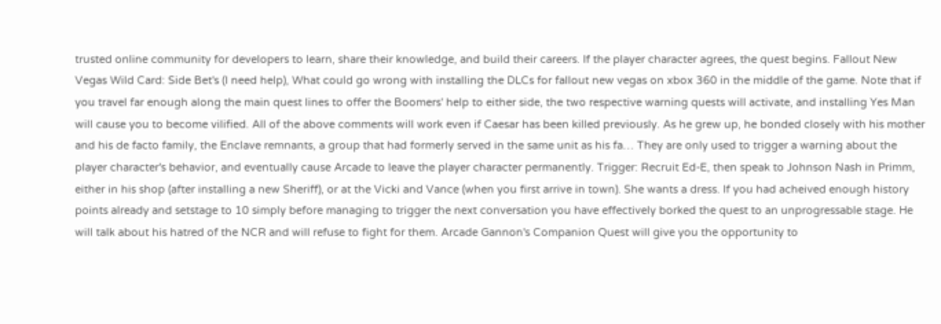trusted online community for developers to learn, share their knowledge, and build their careers. If the player character agrees, the quest begins. Fallout New Vegas Wild Card: Side Bet's (I need help), What could go wrong with installing the DLCs for fallout new vegas on xbox 360 in the middle of the game. Note that if you travel far enough along the main quest lines to offer the Boomers' help to either side, the two respective warning quests will activate, and installing Yes Man will cause you to become vilified. All of the above comments will work even if Caesar has been killed previously. As he grew up, he bonded closely with his mother and his de facto family, the Enclave remnants, a group that had formerly served in the same unit as his fa… They are only used to trigger a warning about the player character's behavior, and eventually cause Arcade to leave the player character permanently. Trigger: Recruit Ed-E, then speak to Johnson Nash in Primm, either in his shop (after installing a new Sheriff), or at the Vicki and Vance (when you first arrive in town). She wants a dress. If you had acheived enough history points already and setstage to 10 simply before managing to trigger the next conversation you have effectively borked the quest to an unprogressable stage. He will talk about his hatred of the NCR and will refuse to fight for them. Arcade Gannon's Companion Quest will give you the opportunity to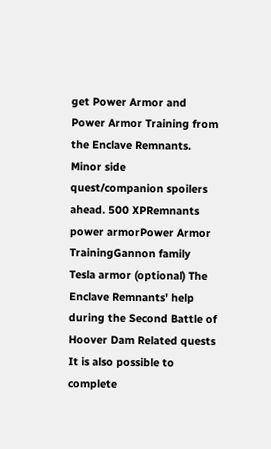get Power Armor and Power Armor Training from the Enclave Remnants. Minor side quest/companion spoilers ahead. 500 XPRemnants power armorPower Armor TrainingGannon family Tesla armor (optional) The Enclave Remnants' help during the Second Battle of Hoover Dam Related quests It is also possible to complete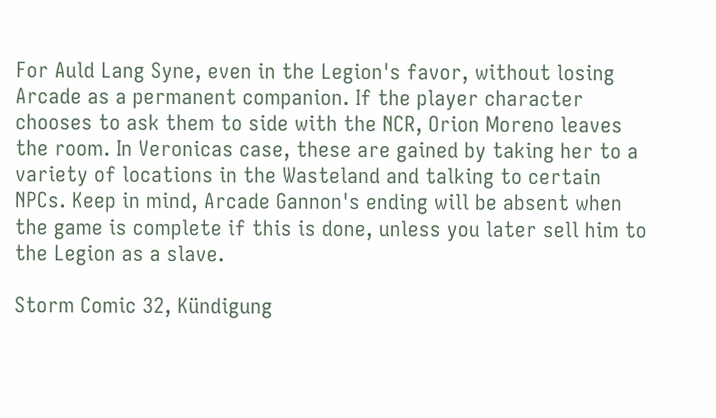For Auld Lang Syne, even in the Legion's favor, without losing Arcade as a permanent companion. If the player character chooses to ask them to side with the NCR, Orion Moreno leaves the room. In Veronicas case, these are gained by taking her to a variety of locations in the Wasteland and talking to certain NPCs. Keep in mind, Arcade Gannon's ending will be absent when the game is complete if this is done, unless you later sell him to the Legion as a slave.

Storm Comic 32, Kündigung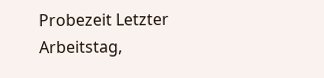Probezeit Letzter Arbeitstag,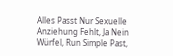Alles Passt Nur Sexuelle Anziehung Fehlt, Ja Nein Würfel, Run Simple Past,